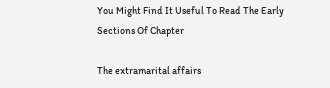You Might Find It Useful To Read The Early Sections Of Chapter

The extramarital affairs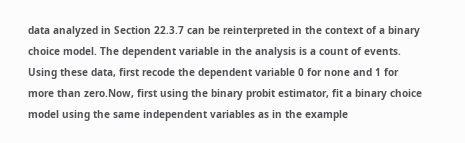data analyzed in Section 22.3.7 can be reinterpreted in the context of a binary choice model. The dependent variable in the analysis is a count of events. Using these data, first recode the dependent variable 0 for none and 1 for more than zero.Now, first using the binary probit estimator, fit a binary choice model using the same independent variables as in the example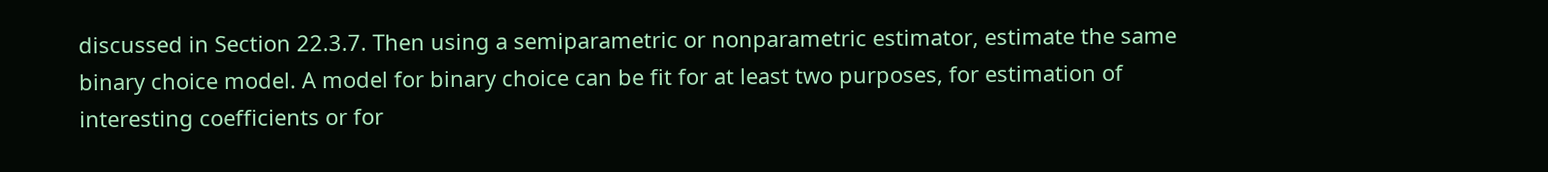discussed in Section 22.3.7. Then using a semiparametric or nonparametric estimator, estimate the same binary choice model. A model for binary choice can be fit for at least two purposes, for estimation of interesting coefficients or for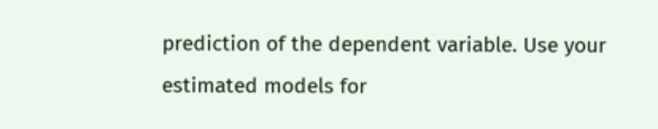prediction of the dependent variable. Use your estimated models for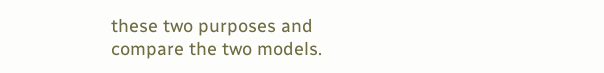these two purposes and compare the two models.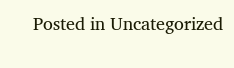Posted in Uncategorized